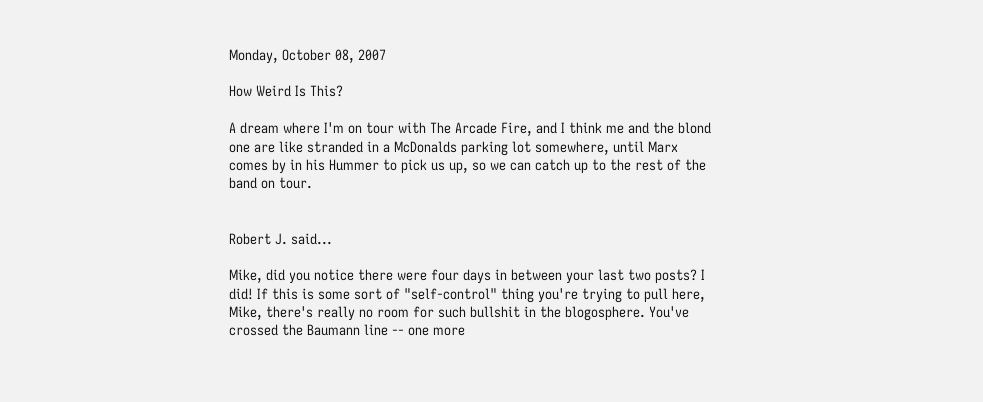Monday, October 08, 2007

How Weird Is This?

A dream where I'm on tour with The Arcade Fire, and I think me and the blond one are like stranded in a McDonalds parking lot somewhere, until Marx comes by in his Hummer to pick us up, so we can catch up to the rest of the band on tour.


Robert J. said...

Mike, did you notice there were four days in between your last two posts? I did! If this is some sort of "self-control" thing you're trying to pull here, Mike, there's really no room for such bullshit in the blogosphere. You've crossed the Baumann line -- one more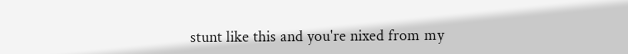stunt like this and you're nixed from my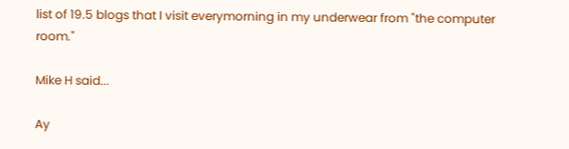list of 19.5 blogs that I visit everymorning in my underwear from "the computer room."

Mike H said...

Ay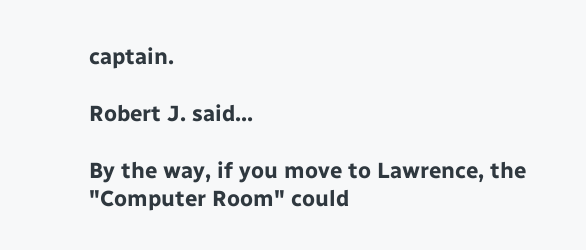captain.

Robert J. said...

By the way, if you move to Lawrence, the "Computer Room" could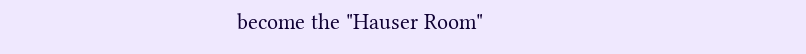become the "Hauser Room"